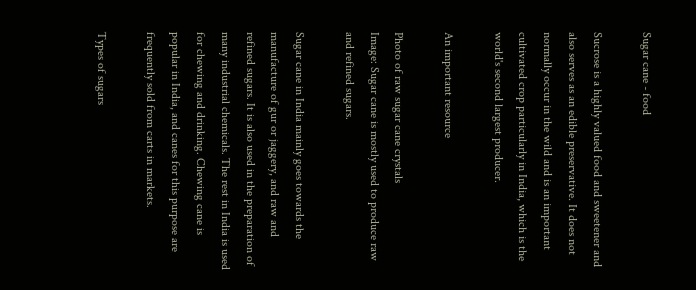Sugar cane - food

Sucrose is a highly valued food and sweetener and also serves as an edible preservative. It does not normally occur in the wild and is an important cultivated crop particularly in India, which is the world's second largest producer.

An important resource

Photo of raw sugar cane crystals
Image: Sugar cane is mostly used to produce raw and refined sugars.

Sugar cane in India mainly goes towards the manufacture of gur or jaggery, and raw and refined sugars. It is also used in the preparation of many industrial chemicals. The rest in India is used for chewing and drinking. Chewing cane is popular in India, and canes for this purpose are frequently sold from carts in markets.

Types of sugars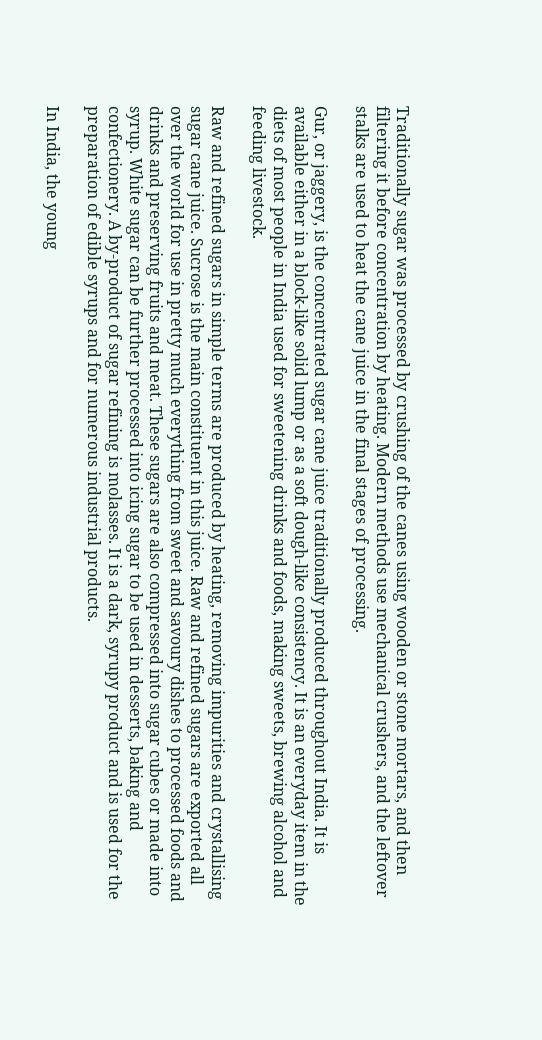Traditionally sugar was processed by crushing of the canes using wooden or stone mortars, and then filtering it before concentration by heating. Modern methods use mechanical crushers, and the leftover stalks are used to heat the cane juice in the final stages of processing.

Gur, or jaggery, is the concentrated sugar cane juice traditionally produced throughout India. It is available either in a block-like solid lump or as a soft dough-like consistency. It is an everyday item in the diets of most people in India used for sweetening drinks and foods, making sweets, brewing alcohol and feeding livestock.

Raw and refined sugars in simple terms are produced by heating, removing impurities and crystallising sugar cane juice. Sucrose is the main constituent in this juice. Raw and refined sugars are exported all over the world for use in pretty much everything from sweet and savoury dishes to processed foods and drinks and preserving fruits and meat. These sugars are also compressed into sugar cubes or made into syrup. White sugar can be further processed into icing sugar to be used in desserts, baking and confectionery. A by-product of sugar refining is molasses. It is a dark, syrupy product and is used for the preparation of edible syrups and for numerous industrial products.

In India, the young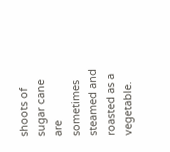shoots of sugar cane are sometimes steamed and roasted as a vegetable.